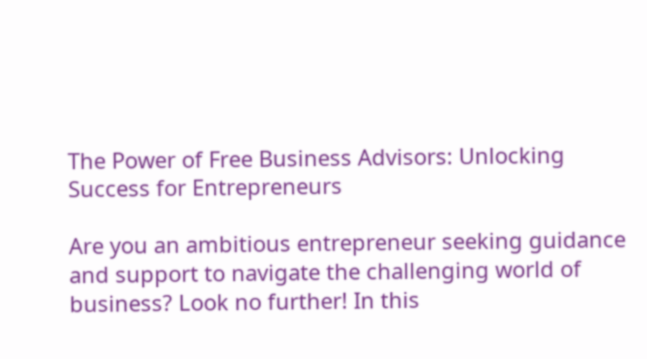The Power of Free Business Advisors: Unlocking Success for Entrepreneurs

Are you an ambitious entrepreneur seeking guidance and support to navigate the challenging world of business? Look no further! In this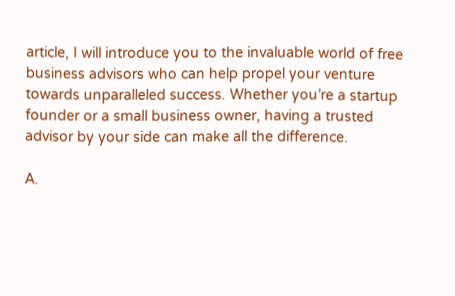article, I will introduce you to the invaluable world of free business advisors who can help propel your venture towards unparalleled success. Whether you’re a startup founder or a small business owner, having a trusted advisor by your side can make all the difference.

A.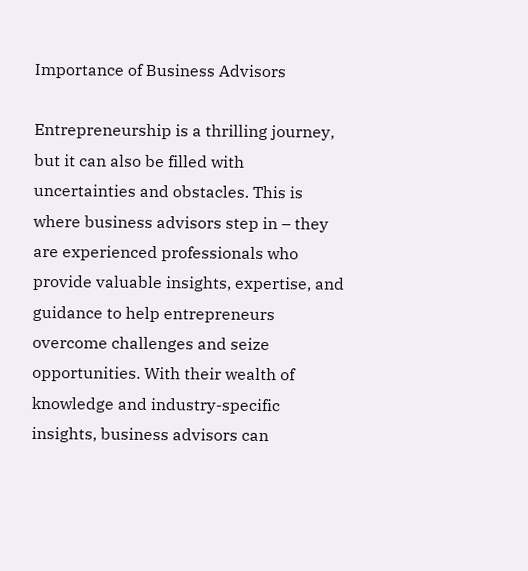Importance of Business Advisors

Entrepreneurship is a thrilling journey, but it can also be filled with uncertainties and obstacles. This is where business advisors step in – they are experienced professionals who provide valuable insights, expertise, and guidance to help entrepreneurs overcome challenges and seize opportunities. With their wealth of knowledge and industry-specific insights, business advisors can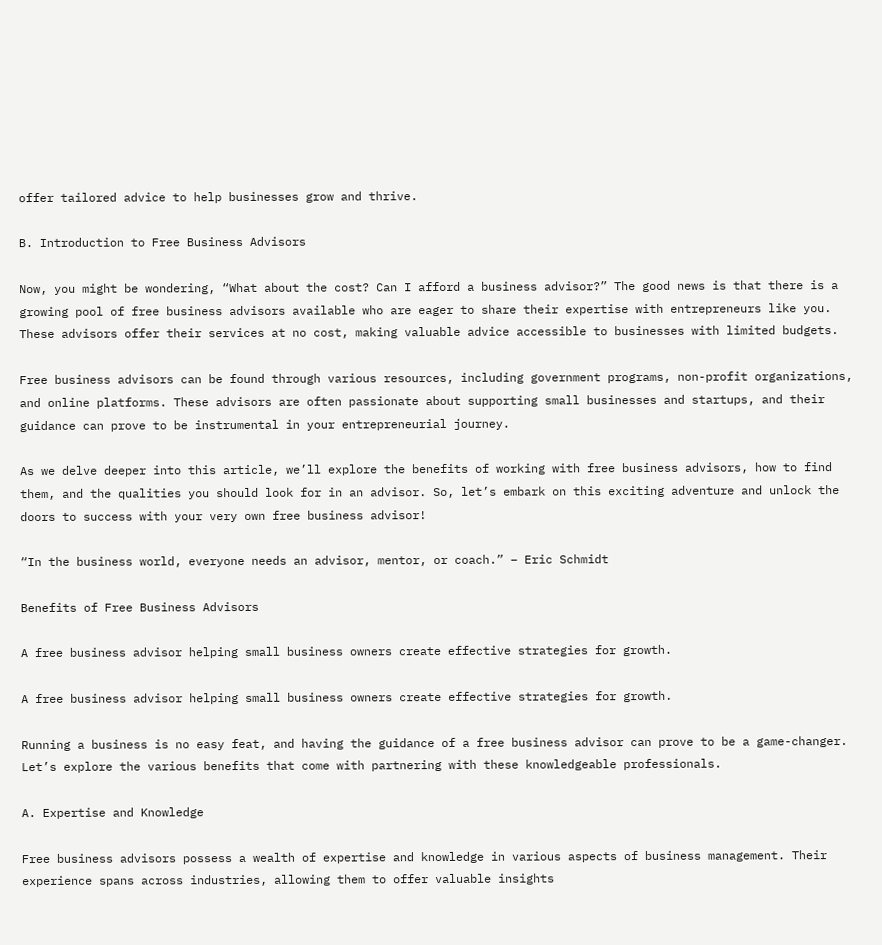offer tailored advice to help businesses grow and thrive.

B. Introduction to Free Business Advisors

Now, you might be wondering, “What about the cost? Can I afford a business advisor?” The good news is that there is a growing pool of free business advisors available who are eager to share their expertise with entrepreneurs like you. These advisors offer their services at no cost, making valuable advice accessible to businesses with limited budgets.

Free business advisors can be found through various resources, including government programs, non-profit organizations, and online platforms. These advisors are often passionate about supporting small businesses and startups, and their guidance can prove to be instrumental in your entrepreneurial journey.

As we delve deeper into this article, we’ll explore the benefits of working with free business advisors, how to find them, and the qualities you should look for in an advisor. So, let’s embark on this exciting adventure and unlock the doors to success with your very own free business advisor!

“In the business world, everyone needs an advisor, mentor, or coach.” – Eric Schmidt

Benefits of Free Business Advisors

A free business advisor helping small business owners create effective strategies for growth.

A free business advisor helping small business owners create effective strategies for growth.

Running a business is no easy feat, and having the guidance of a free business advisor can prove to be a game-changer. Let’s explore the various benefits that come with partnering with these knowledgeable professionals.

A. Expertise and Knowledge

Free business advisors possess a wealth of expertise and knowledge in various aspects of business management. Their experience spans across industries, allowing them to offer valuable insights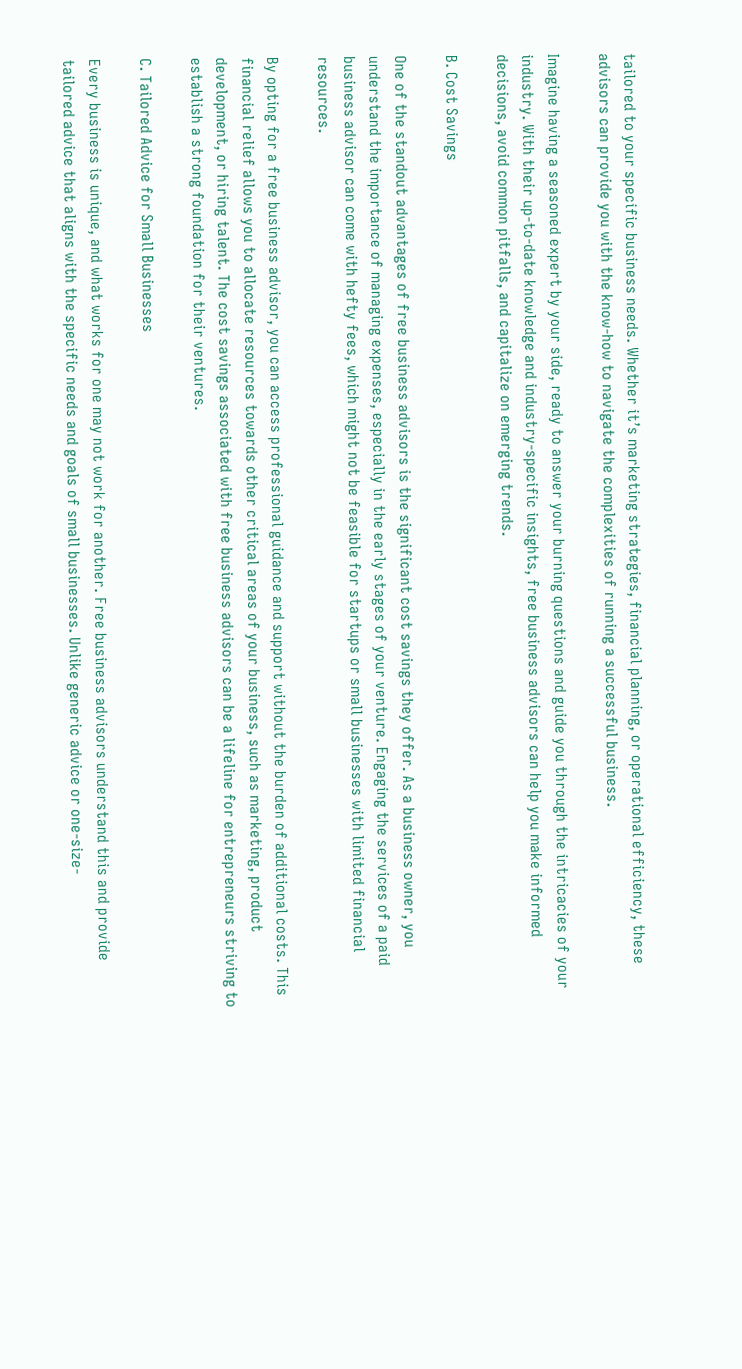tailored to your specific business needs. Whether it’s marketing strategies, financial planning, or operational efficiency, these advisors can provide you with the know-how to navigate the complexities of running a successful business.

Imagine having a seasoned expert by your side, ready to answer your burning questions and guide you through the intricacies of your industry. With their up-to-date knowledge and industry-specific insights, free business advisors can help you make informed decisions, avoid common pitfalls, and capitalize on emerging trends.

B. Cost Savings

One of the standout advantages of free business advisors is the significant cost savings they offer. As a business owner, you understand the importance of managing expenses, especially in the early stages of your venture. Engaging the services of a paid business advisor can come with hefty fees, which might not be feasible for startups or small businesses with limited financial resources.

By opting for a free business advisor, you can access professional guidance and support without the burden of additional costs. This financial relief allows you to allocate resources towards other critical areas of your business, such as marketing, product development, or hiring talent. The cost savings associated with free business advisors can be a lifeline for entrepreneurs striving to establish a strong foundation for their ventures.

C. Tailored Advice for Small Businesses

Every business is unique, and what works for one may not work for another. Free business advisors understand this and provide tailored advice that aligns with the specific needs and goals of small businesses. Unlike generic advice or one-size-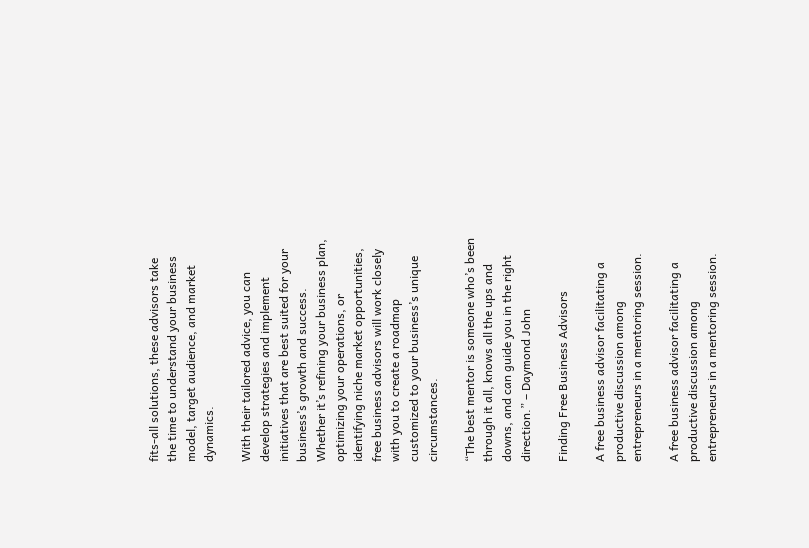fits-all solutions, these advisors take the time to understand your business model, target audience, and market dynamics.

With their tailored advice, you can develop strategies and implement initiatives that are best suited for your business’s growth and success. Whether it’s refining your business plan, optimizing your operations, or identifying niche market opportunities, free business advisors will work closely with you to create a roadmap customized to your business’s unique circumstances.

“The best mentor is someone who’s been through it all, knows all the ups and downs, and can guide you in the right direction.” – Daymond John

Finding Free Business Advisors

A free business advisor facilitating a productive discussion among entrepreneurs in a mentoring session.

A free business advisor facilitating a productive discussion among entrepreneurs in a mentoring session.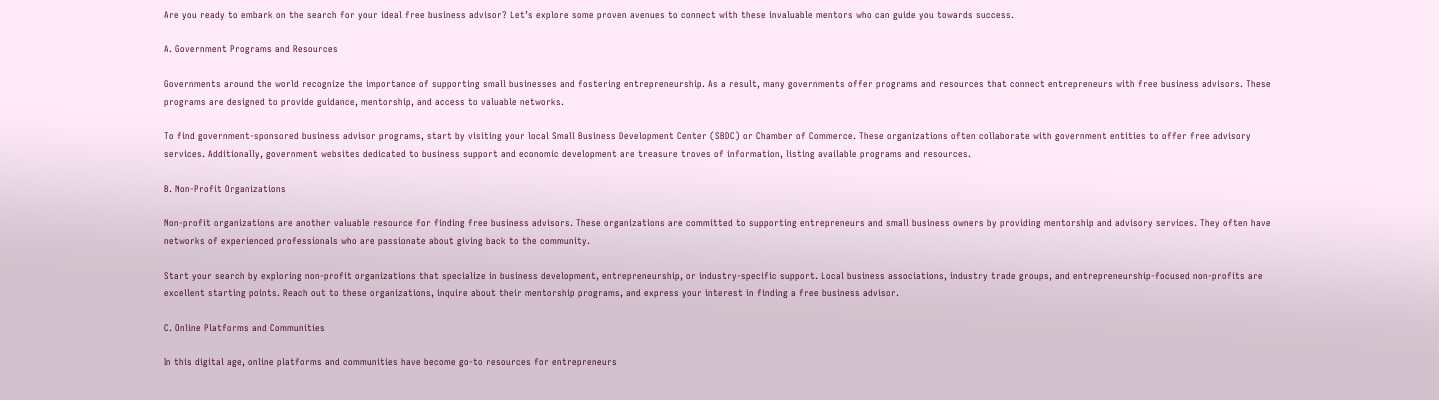Are you ready to embark on the search for your ideal free business advisor? Let’s explore some proven avenues to connect with these invaluable mentors who can guide you towards success.

A. Government Programs and Resources

Governments around the world recognize the importance of supporting small businesses and fostering entrepreneurship. As a result, many governments offer programs and resources that connect entrepreneurs with free business advisors. These programs are designed to provide guidance, mentorship, and access to valuable networks.

To find government-sponsored business advisor programs, start by visiting your local Small Business Development Center (SBDC) or Chamber of Commerce. These organizations often collaborate with government entities to offer free advisory services. Additionally, government websites dedicated to business support and economic development are treasure troves of information, listing available programs and resources.

B. Non-Profit Organizations

Non-profit organizations are another valuable resource for finding free business advisors. These organizations are committed to supporting entrepreneurs and small business owners by providing mentorship and advisory services. They often have networks of experienced professionals who are passionate about giving back to the community.

Start your search by exploring non-profit organizations that specialize in business development, entrepreneurship, or industry-specific support. Local business associations, industry trade groups, and entrepreneurship-focused non-profits are excellent starting points. Reach out to these organizations, inquire about their mentorship programs, and express your interest in finding a free business advisor.

C. Online Platforms and Communities

In this digital age, online platforms and communities have become go-to resources for entrepreneurs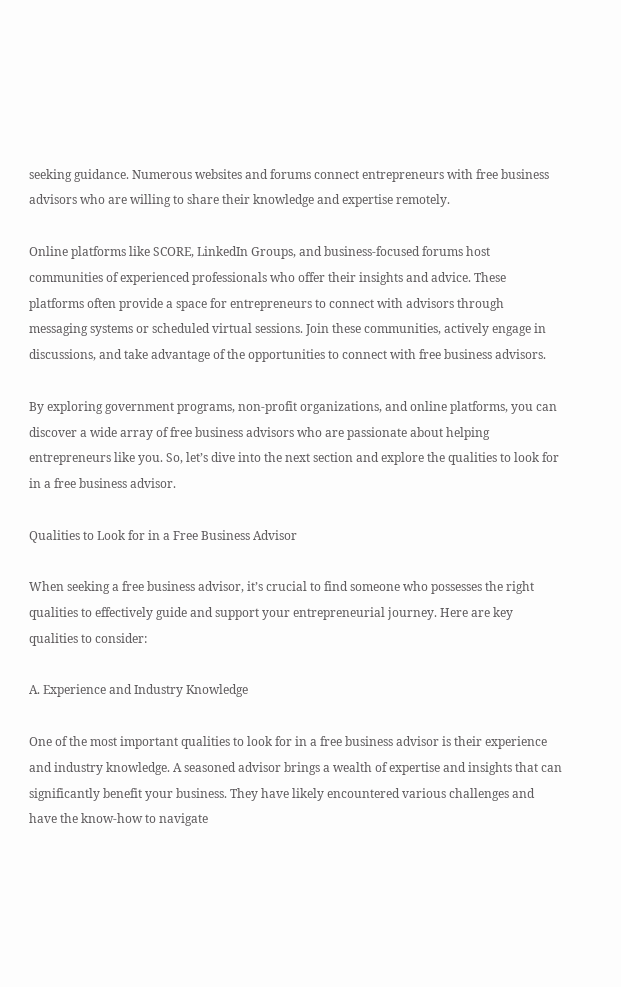seeking guidance. Numerous websites and forums connect entrepreneurs with free business advisors who are willing to share their knowledge and expertise remotely.

Online platforms like SCORE, LinkedIn Groups, and business-focused forums host communities of experienced professionals who offer their insights and advice. These platforms often provide a space for entrepreneurs to connect with advisors through messaging systems or scheduled virtual sessions. Join these communities, actively engage in discussions, and take advantage of the opportunities to connect with free business advisors.

By exploring government programs, non-profit organizations, and online platforms, you can discover a wide array of free business advisors who are passionate about helping entrepreneurs like you. So, let’s dive into the next section and explore the qualities to look for in a free business advisor.

Qualities to Look for in a Free Business Advisor

When seeking a free business advisor, it’s crucial to find someone who possesses the right qualities to effectively guide and support your entrepreneurial journey. Here are key qualities to consider:

A. Experience and Industry Knowledge

One of the most important qualities to look for in a free business advisor is their experience and industry knowledge. A seasoned advisor brings a wealth of expertise and insights that can significantly benefit your business. They have likely encountered various challenges and have the know-how to navigate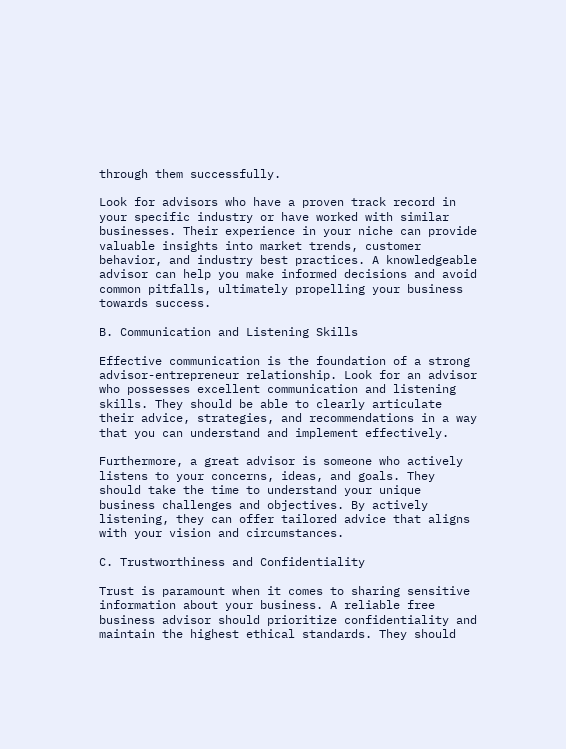through them successfully.

Look for advisors who have a proven track record in your specific industry or have worked with similar businesses. Their experience in your niche can provide valuable insights into market trends, customer behavior, and industry best practices. A knowledgeable advisor can help you make informed decisions and avoid common pitfalls, ultimately propelling your business towards success.

B. Communication and Listening Skills

Effective communication is the foundation of a strong advisor-entrepreneur relationship. Look for an advisor who possesses excellent communication and listening skills. They should be able to clearly articulate their advice, strategies, and recommendations in a way that you can understand and implement effectively.

Furthermore, a great advisor is someone who actively listens to your concerns, ideas, and goals. They should take the time to understand your unique business challenges and objectives. By actively listening, they can offer tailored advice that aligns with your vision and circumstances.

C. Trustworthiness and Confidentiality

Trust is paramount when it comes to sharing sensitive information about your business. A reliable free business advisor should prioritize confidentiality and maintain the highest ethical standards. They should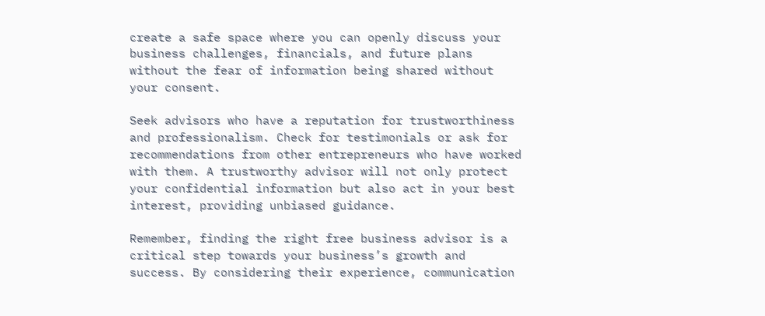create a safe space where you can openly discuss your business challenges, financials, and future plans without the fear of information being shared without your consent.

Seek advisors who have a reputation for trustworthiness and professionalism. Check for testimonials or ask for recommendations from other entrepreneurs who have worked with them. A trustworthy advisor will not only protect your confidential information but also act in your best interest, providing unbiased guidance.

Remember, finding the right free business advisor is a critical step towards your business’s growth and success. By considering their experience, communication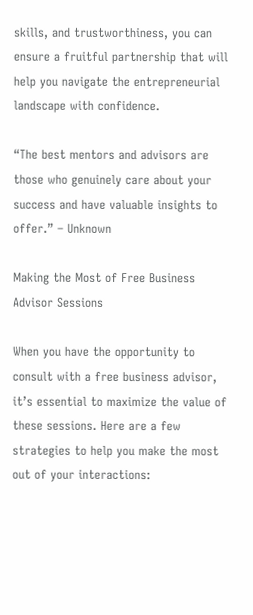skills, and trustworthiness, you can ensure a fruitful partnership that will help you navigate the entrepreneurial landscape with confidence.

“The best mentors and advisors are those who genuinely care about your success and have valuable insights to offer.” – Unknown

Making the Most of Free Business Advisor Sessions

When you have the opportunity to consult with a free business advisor, it’s essential to maximize the value of these sessions. Here are a few strategies to help you make the most out of your interactions: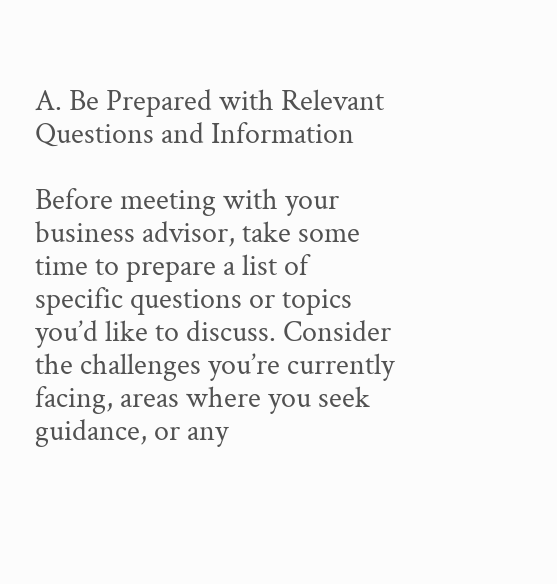A. Be Prepared with Relevant Questions and Information

Before meeting with your business advisor, take some time to prepare a list of specific questions or topics you’d like to discuss. Consider the challenges you’re currently facing, areas where you seek guidance, or any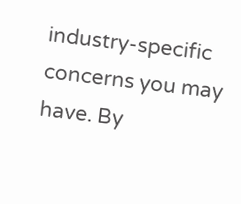industry-specific concerns you may have. By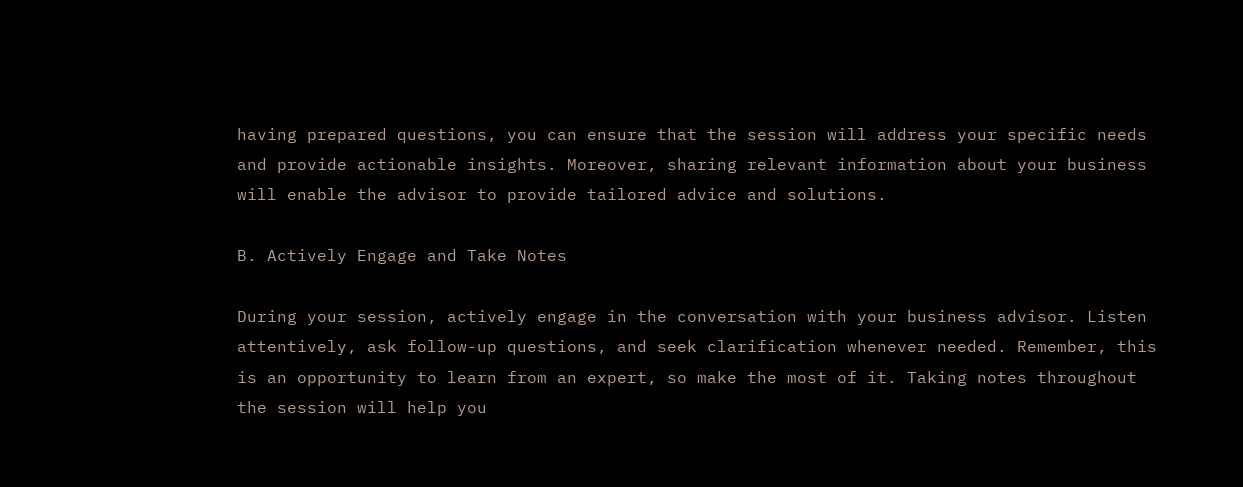having prepared questions, you can ensure that the session will address your specific needs and provide actionable insights. Moreover, sharing relevant information about your business will enable the advisor to provide tailored advice and solutions.

B. Actively Engage and Take Notes

During your session, actively engage in the conversation with your business advisor. Listen attentively, ask follow-up questions, and seek clarification whenever needed. Remember, this is an opportunity to learn from an expert, so make the most of it. Taking notes throughout the session will help you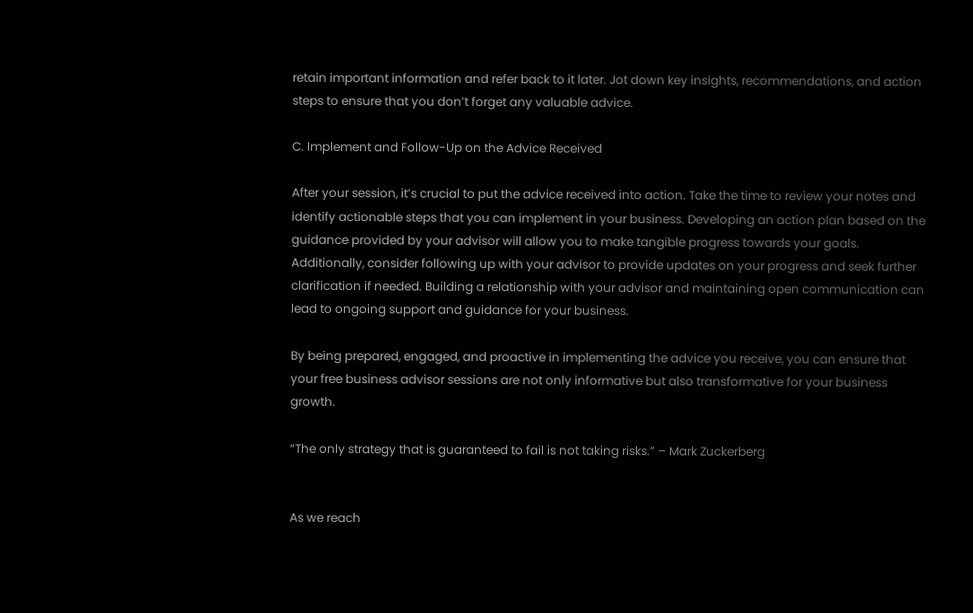retain important information and refer back to it later. Jot down key insights, recommendations, and action steps to ensure that you don’t forget any valuable advice.

C. Implement and Follow-Up on the Advice Received

After your session, it’s crucial to put the advice received into action. Take the time to review your notes and identify actionable steps that you can implement in your business. Developing an action plan based on the guidance provided by your advisor will allow you to make tangible progress towards your goals. Additionally, consider following up with your advisor to provide updates on your progress and seek further clarification if needed. Building a relationship with your advisor and maintaining open communication can lead to ongoing support and guidance for your business.

By being prepared, engaged, and proactive in implementing the advice you receive, you can ensure that your free business advisor sessions are not only informative but also transformative for your business growth.

“The only strategy that is guaranteed to fail is not taking risks.” – Mark Zuckerberg


As we reach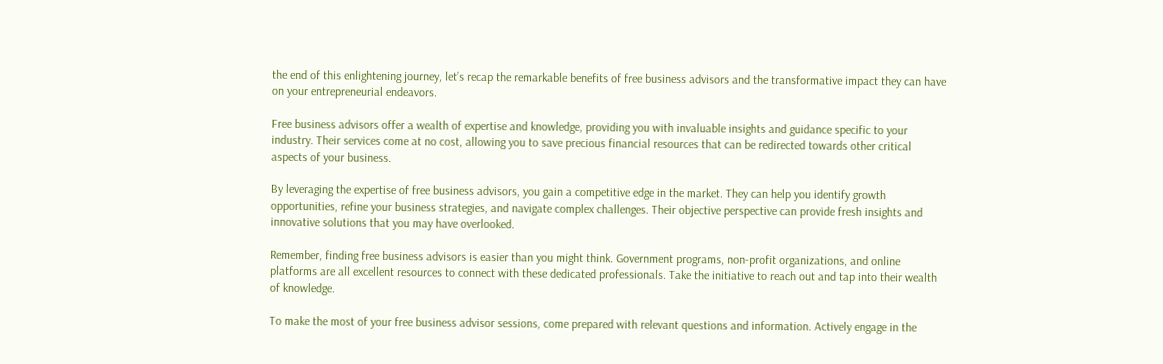the end of this enlightening journey, let’s recap the remarkable benefits of free business advisors and the transformative impact they can have on your entrepreneurial endeavors.

Free business advisors offer a wealth of expertise and knowledge, providing you with invaluable insights and guidance specific to your industry. Their services come at no cost, allowing you to save precious financial resources that can be redirected towards other critical aspects of your business.

By leveraging the expertise of free business advisors, you gain a competitive edge in the market. They can help you identify growth opportunities, refine your business strategies, and navigate complex challenges. Their objective perspective can provide fresh insights and innovative solutions that you may have overlooked.

Remember, finding free business advisors is easier than you might think. Government programs, non-profit organizations, and online platforms are all excellent resources to connect with these dedicated professionals. Take the initiative to reach out and tap into their wealth of knowledge.

To make the most of your free business advisor sessions, come prepared with relevant questions and information. Actively engage in the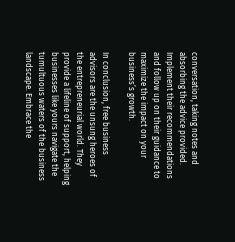conversation, taking notes and absorbing the advice provided. Implement their recommendations and follow up on their guidance to maximize the impact on your business’s growth.

In conclusion, free business advisors are the unsung heroes of the entrepreneurial world. They provide a lifeline of support, helping businesses like yours navigate the tumultuous waters of the business landscape. Embrace the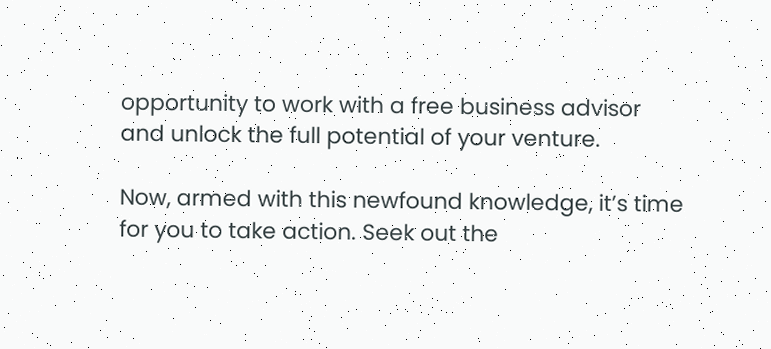opportunity to work with a free business advisor and unlock the full potential of your venture.

Now, armed with this newfound knowledge, it’s time for you to take action. Seek out the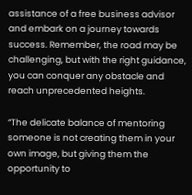assistance of a free business advisor and embark on a journey towards success. Remember, the road may be challenging, but with the right guidance, you can conquer any obstacle and reach unprecedented heights.

“The delicate balance of mentoring someone is not creating them in your own image, but giving them the opportunity to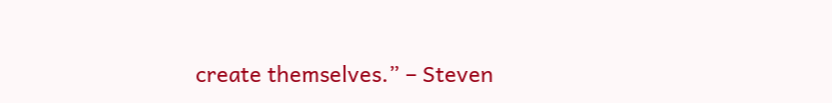create themselves.” – Steven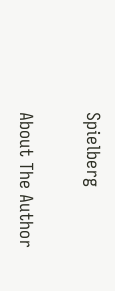Spielberg

About The Author